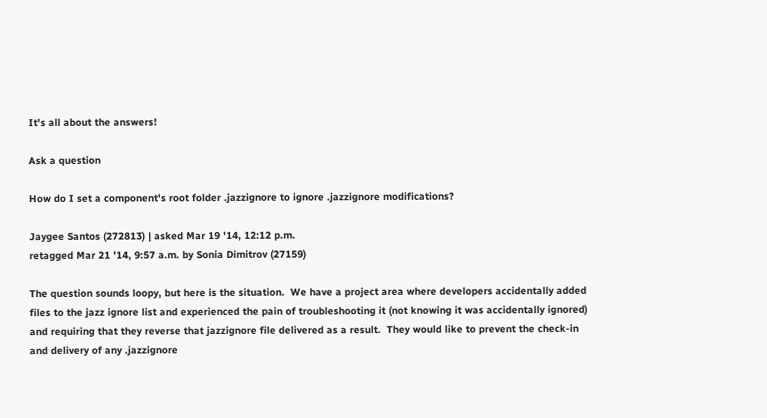It's all about the answers!

Ask a question

How do I set a component's root folder .jazzignore to ignore .jazzignore modifications?

Jaygee Santos (272813) | asked Mar 19 '14, 12:12 p.m.
retagged Mar 21 '14, 9:57 a.m. by Sonia Dimitrov (27159)

The question sounds loopy, but here is the situation.  We have a project area where developers accidentally added files to the jazz ignore list and experienced the pain of troubleshooting it (not knowing it was accidentally ignored) and requiring that they reverse that jazzignore file delivered as a result.  They would like to prevent the check-in and delivery of any .jazzignore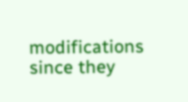modifications since they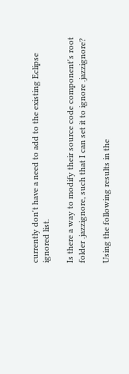currently don't have a need to add to the existing Eclipse ignored list.

Is there a way to modify their source code component's root folder .jazzignore, such that I can set it to ignore .jazzignore?

Using the following results in the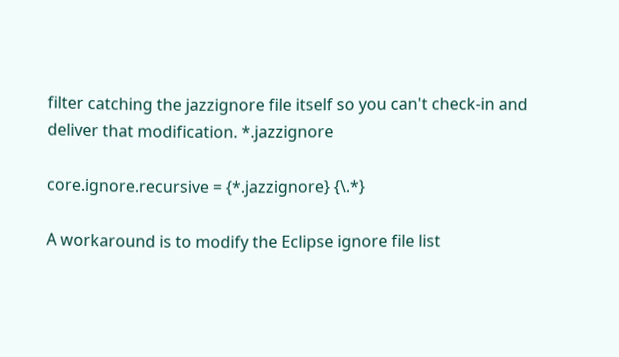filter catching the jazzignore file itself so you can't check-in and deliver that modification. *.jazzignore

core.ignore.recursive = {*.jazzignore} {\.*}

A workaround is to modify the Eclipse ignore file list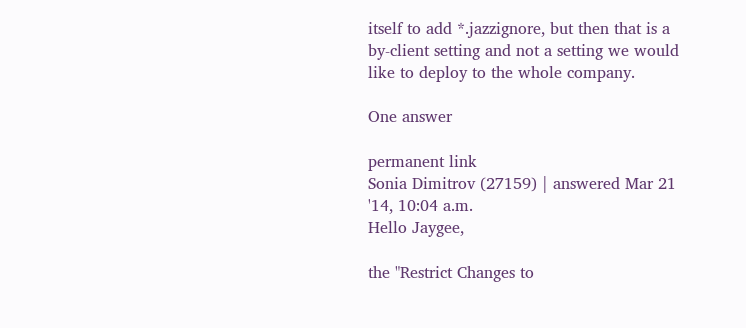itself to add *.jazzignore, but then that is a by-client setting and not a setting we would like to deploy to the whole company.

One answer

permanent link
Sonia Dimitrov (27159) | answered Mar 21 '14, 10:04 a.m.
Hello Jaygee,

the "Restrict Changes to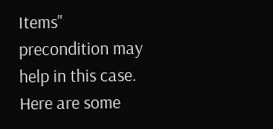Items" precondition may help in this case.   Here are some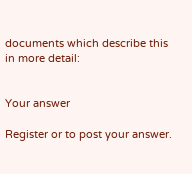documents which describe this in more detail:


Your answer

Register or to post your answer.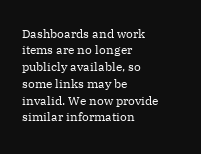Dashboards and work items are no longer publicly available, so some links may be invalid. We now provide similar information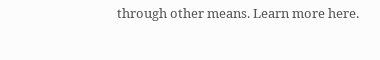through other means. Learn more here.